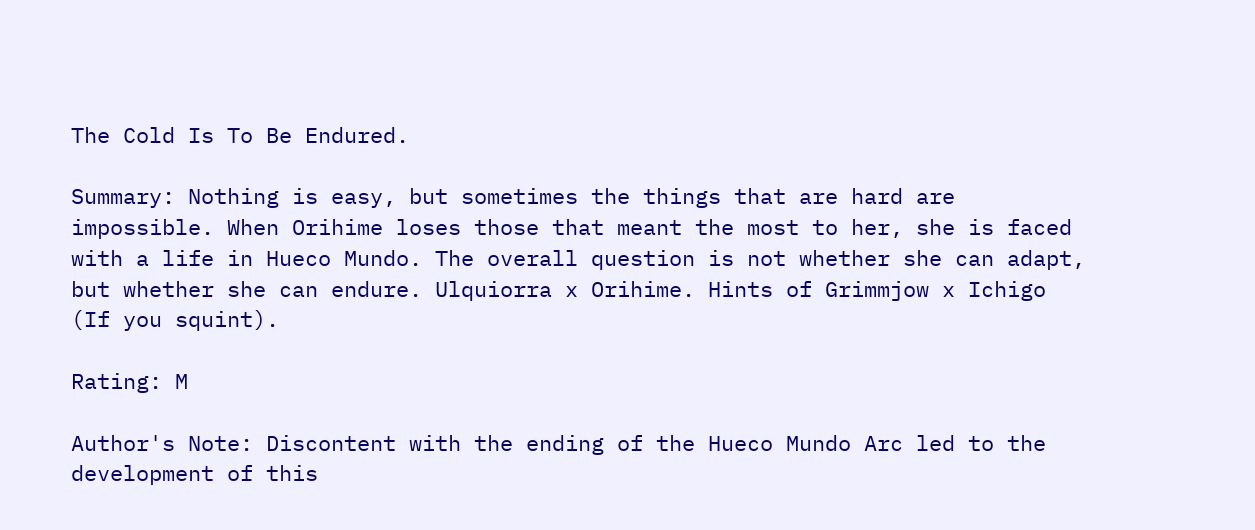The Cold Is To Be Endured.

Summary: Nothing is easy, but sometimes the things that are hard are impossible. When Orihime loses those that meant the most to her, she is faced with a life in Hueco Mundo. The overall question is not whether she can adapt, but whether she can endure. Ulquiorra x Orihime. Hints of Grimmjow x Ichigo (If you squint).

Rating: M

Author's Note: Discontent with the ending of the Hueco Mundo Arc led to the development of this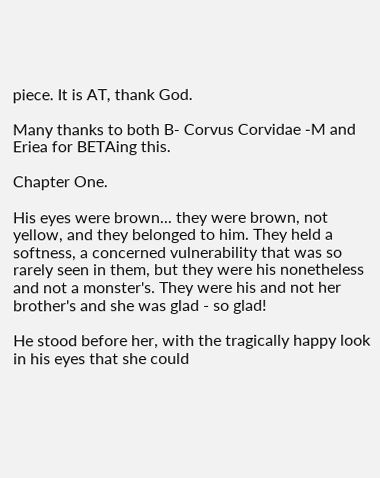piece. It is AT, thank God.

Many thanks to both B- Corvus Corvidae -M and Eriea for BETAing this.

Chapter One.

His eyes were brown... they were brown, not yellow, and they belonged to him. They held a softness, a concerned vulnerability that was so rarely seen in them, but they were his nonetheless and not a monster's. They were his and not her brother's and she was glad - so glad!

He stood before her, with the tragically happy look in his eyes that she could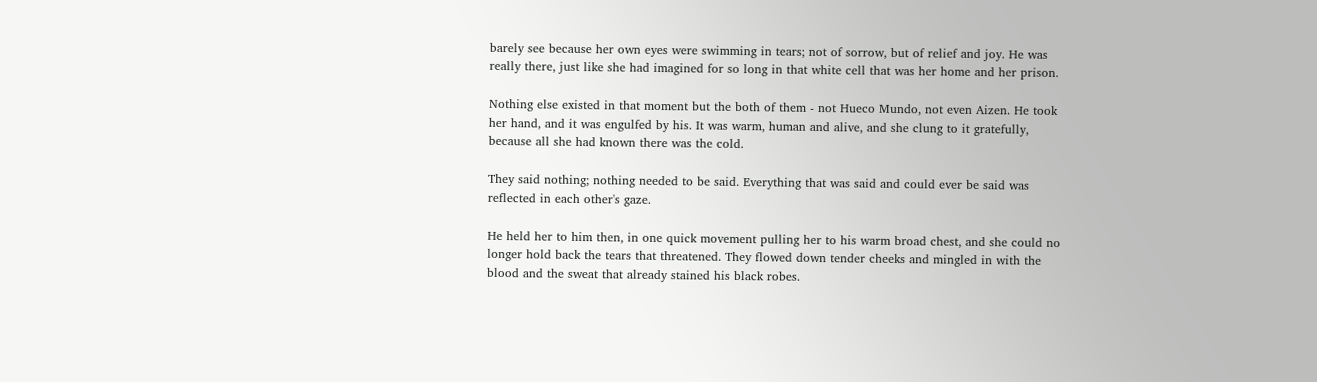barely see because her own eyes were swimming in tears; not of sorrow, but of relief and joy. He was really there, just like she had imagined for so long in that white cell that was her home and her prison.

Nothing else existed in that moment but the both of them - not Hueco Mundo, not even Aizen. He took her hand, and it was engulfed by his. It was warm, human and alive, and she clung to it gratefully, because all she had known there was the cold.

They said nothing; nothing needed to be said. Everything that was said and could ever be said was reflected in each other's gaze.

He held her to him then, in one quick movement pulling her to his warm broad chest, and she could no longer hold back the tears that threatened. They flowed down tender cheeks and mingled in with the blood and the sweat that already stained his black robes.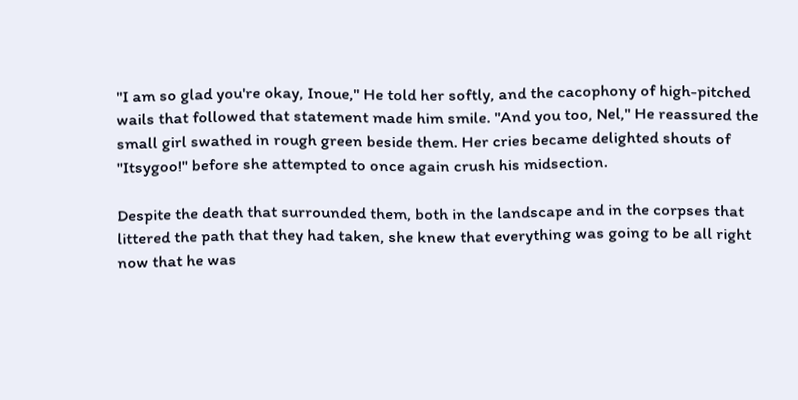"I am so glad you're okay, Inoue," He told her softly, and the cacophony of high-pitched wails that followed that statement made him smile. "And you too, Nel," He reassured the small girl swathed in rough green beside them. Her cries became delighted shouts of "Itsygoo!" before she attempted to once again crush his midsection.

Despite the death that surrounded them, both in the landscape and in the corpses that littered the path that they had taken, she knew that everything was going to be all right now that he was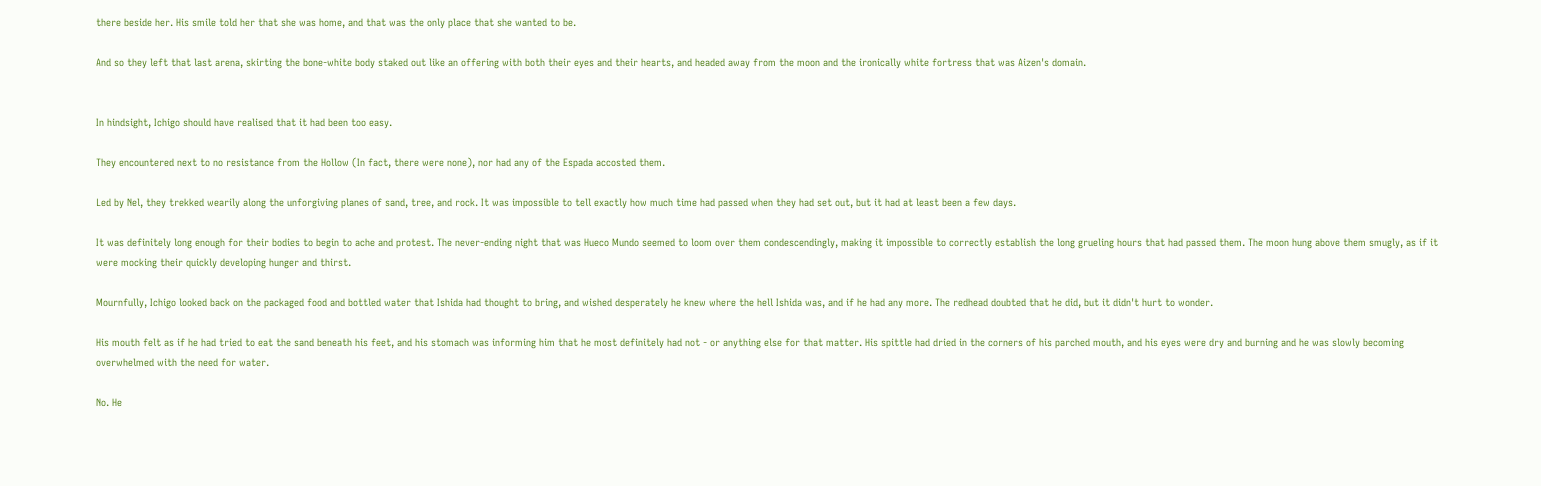there beside her. His smile told her that she was home, and that was the only place that she wanted to be.

And so they left that last arena, skirting the bone-white body staked out like an offering with both their eyes and their hearts, and headed away from the moon and the ironically white fortress that was Aizen's domain.


In hindsight, Ichigo should have realised that it had been too easy.

They encountered next to no resistance from the Hollow (In fact, there were none), nor had any of the Espada accosted them.

Led by Nel, they trekked wearily along the unforgiving planes of sand, tree, and rock. It was impossible to tell exactly how much time had passed when they had set out, but it had at least been a few days.

It was definitely long enough for their bodies to begin to ache and protest. The never-ending night that was Hueco Mundo seemed to loom over them condescendingly, making it impossible to correctly establish the long grueling hours that had passed them. The moon hung above them smugly, as if it were mocking their quickly developing hunger and thirst.

Mournfully, Ichigo looked back on the packaged food and bottled water that Ishida had thought to bring, and wished desperately he knew where the hell Ishida was, and if he had any more. The redhead doubted that he did, but it didn't hurt to wonder.

His mouth felt as if he had tried to eat the sand beneath his feet, and his stomach was informing him that he most definitely had not - or anything else for that matter. His spittle had dried in the corners of his parched mouth, and his eyes were dry and burning and he was slowly becoming overwhelmed with the need for water.

No. He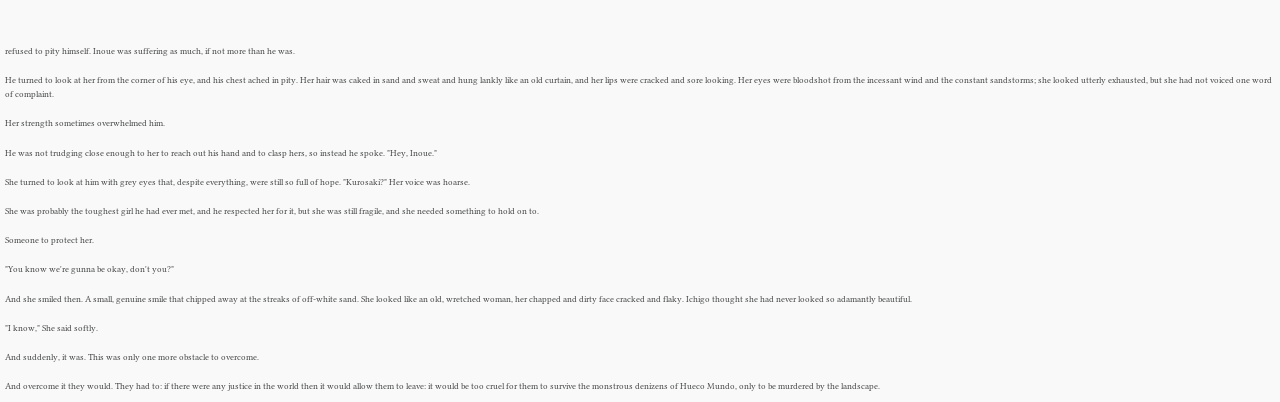refused to pity himself. Inoue was suffering as much, if not more than he was.

He turned to look at her from the corner of his eye, and his chest ached in pity. Her hair was caked in sand and sweat and hung lankly like an old curtain, and her lips were cracked and sore looking. Her eyes were bloodshot from the incessant wind and the constant sandstorms; she looked utterly exhausted, but she had not voiced one word of complaint.

Her strength sometimes overwhelmed him.

He was not trudging close enough to her to reach out his hand and to clasp hers, so instead he spoke. "Hey, Inoue."

She turned to look at him with grey eyes that, despite everything, were still so full of hope. "Kurosaki?" Her voice was hoarse.

She was probably the toughest girl he had ever met, and he respected her for it, but she was still fragile, and she needed something to hold on to.

Someone to protect her.

"You know we're gunna be okay, don't you?"

And she smiled then. A small, genuine smile that chipped away at the streaks of off-white sand. She looked like an old, wretched woman, her chapped and dirty face cracked and flaky. Ichigo thought she had never looked so adamantly beautiful.

"I know," She said softly.

And suddenly, it was. This was only one more obstacle to overcome.

And overcome it they would. They had to: if there were any justice in the world then it would allow them to leave: it would be too cruel for them to survive the monstrous denizens of Hueco Mundo, only to be murdered by the landscape.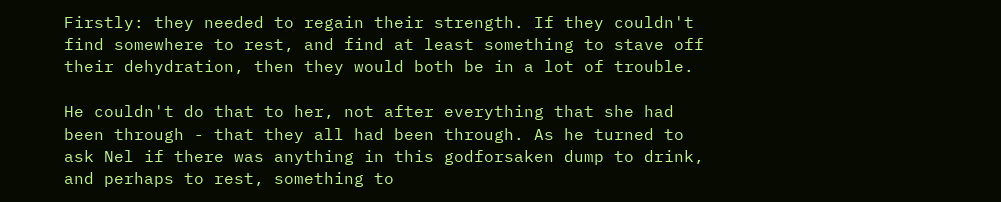Firstly: they needed to regain their strength. If they couldn't find somewhere to rest, and find at least something to stave off their dehydration, then they would both be in a lot of trouble.

He couldn't do that to her, not after everything that she had been through - that they all had been through. As he turned to ask Nel if there was anything in this godforsaken dump to drink, and perhaps to rest, something to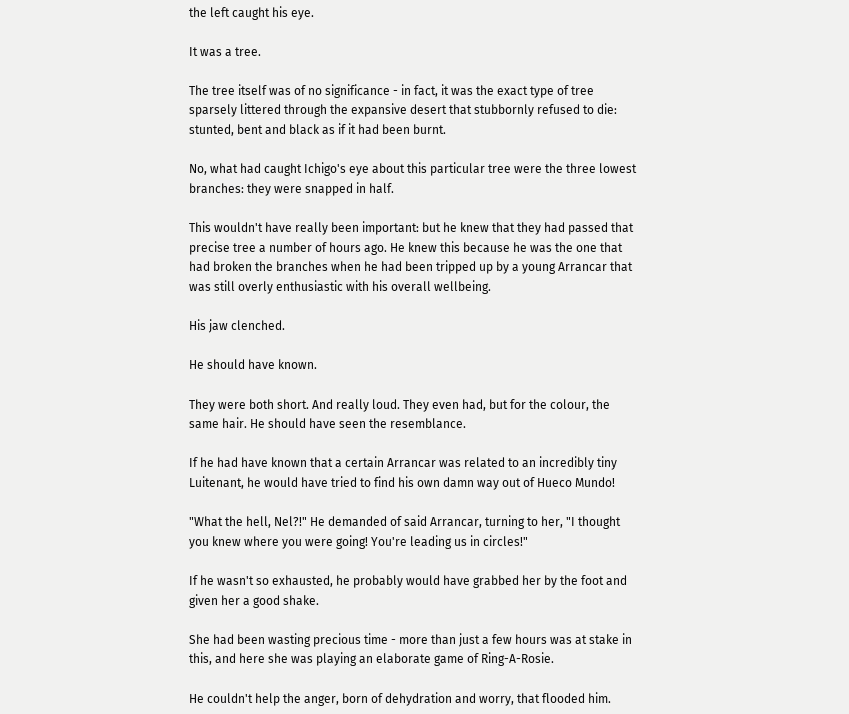the left caught his eye.

It was a tree.

The tree itself was of no significance - in fact, it was the exact type of tree sparsely littered through the expansive desert that stubbornly refused to die: stunted, bent and black as if it had been burnt.

No, what had caught Ichigo's eye about this particular tree were the three lowest branches: they were snapped in half.

This wouldn't have really been important: but he knew that they had passed that precise tree a number of hours ago. He knew this because he was the one that had broken the branches when he had been tripped up by a young Arrancar that was still overly enthusiastic with his overall wellbeing.

His jaw clenched.

He should have known.

They were both short. And really loud. They even had, but for the colour, the same hair. He should have seen the resemblance.

If he had have known that a certain Arrancar was related to an incredibly tiny Luitenant, he would have tried to find his own damn way out of Hueco Mundo!

"What the hell, Nel?!" He demanded of said Arrancar, turning to her, "I thought you knew where you were going! You're leading us in circles!"

If he wasn't so exhausted, he probably would have grabbed her by the foot and given her a good shake.

She had been wasting precious time - more than just a few hours was at stake in this, and here she was playing an elaborate game of Ring-A-Rosie.

He couldn't help the anger, born of dehydration and worry, that flooded him.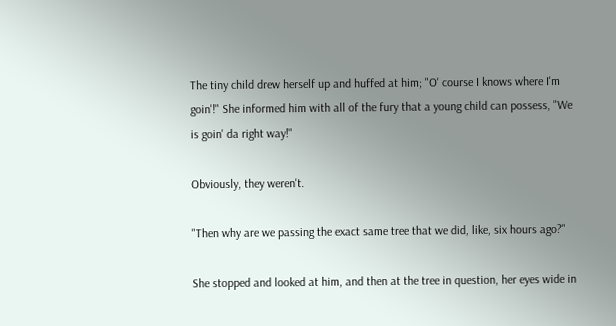The tiny child drew herself up and huffed at him; "O' course I knows where I'm goin'!" She informed him with all of the fury that a young child can possess, "We is goin' da right way!"

Obviously, they weren't.

"Then why are we passing the exact same tree that we did, like, six hours ago?"

She stopped and looked at him, and then at the tree in question, her eyes wide in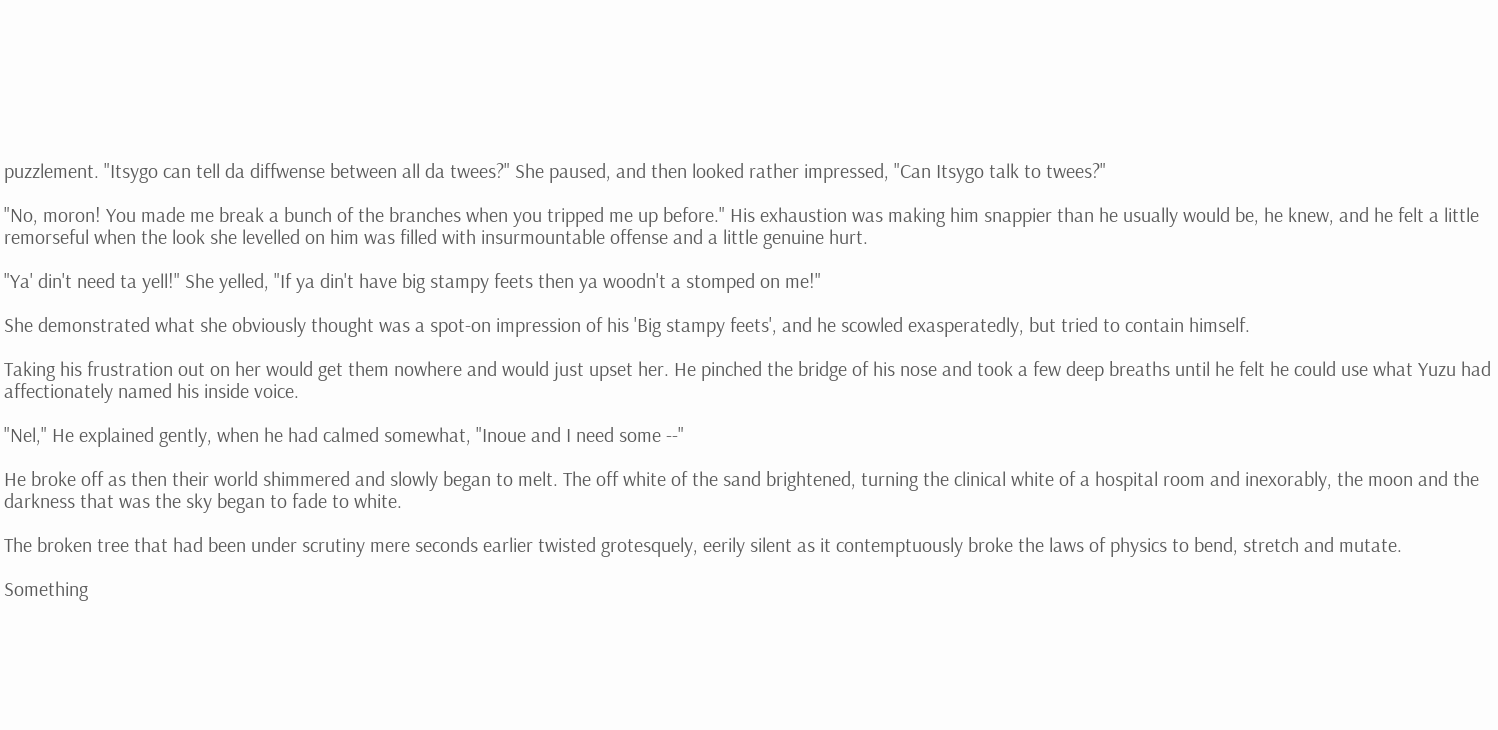puzzlement. "Itsygo can tell da diffwense between all da twees?" She paused, and then looked rather impressed, "Can Itsygo talk to twees?"

"No, moron! You made me break a bunch of the branches when you tripped me up before." His exhaustion was making him snappier than he usually would be, he knew, and he felt a little remorseful when the look she levelled on him was filled with insurmountable offense and a little genuine hurt.

"Ya' din't need ta yell!" She yelled, "If ya din't have big stampy feets then ya woodn't a stomped on me!"

She demonstrated what she obviously thought was a spot-on impression of his 'Big stampy feets', and he scowled exasperatedly, but tried to contain himself.

Taking his frustration out on her would get them nowhere and would just upset her. He pinched the bridge of his nose and took a few deep breaths until he felt he could use what Yuzu had affectionately named his inside voice.

"Nel," He explained gently, when he had calmed somewhat, "Inoue and I need some --"

He broke off as then their world shimmered and slowly began to melt. The off white of the sand brightened, turning the clinical white of a hospital room and inexorably, the moon and the darkness that was the sky began to fade to white.

The broken tree that had been under scrutiny mere seconds earlier twisted grotesquely, eerily silent as it contemptuously broke the laws of physics to bend, stretch and mutate.

Something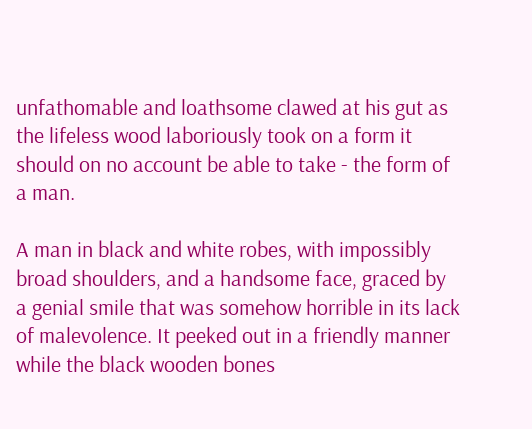unfathomable and loathsome clawed at his gut as the lifeless wood laboriously took on a form it should on no account be able to take - the form of a man.

A man in black and white robes, with impossibly broad shoulders, and a handsome face, graced by a genial smile that was somehow horrible in its lack of malevolence. It peeked out in a friendly manner while the black wooden bones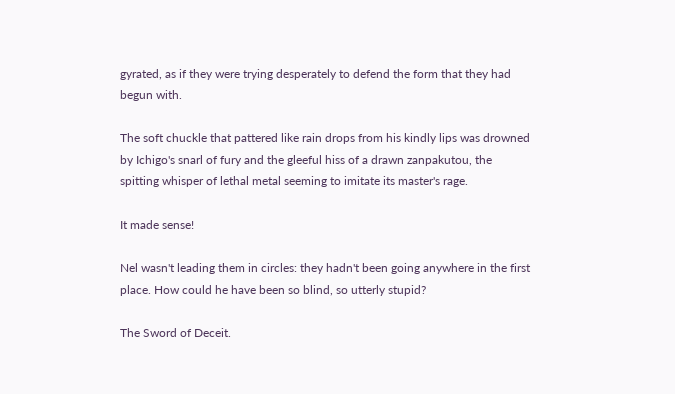gyrated, as if they were trying desperately to defend the form that they had begun with.

The soft chuckle that pattered like rain drops from his kindly lips was drowned by Ichigo's snarl of fury and the gleeful hiss of a drawn zanpakutou, the spitting whisper of lethal metal seeming to imitate its master's rage.

It made sense!

Nel wasn't leading them in circles: they hadn't been going anywhere in the first place. How could he have been so blind, so utterly stupid?

The Sword of Deceit.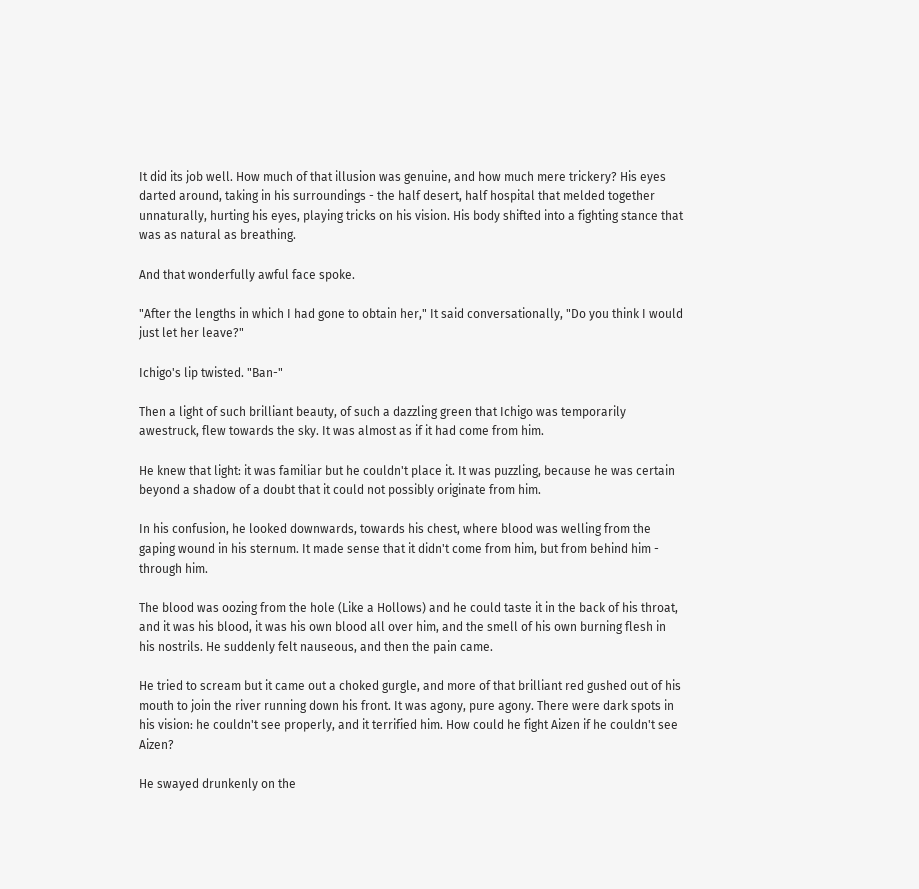It did its job well. How much of that illusion was genuine, and how much mere trickery? His eyes darted around, taking in his surroundings - the half desert, half hospital that melded together unnaturally, hurting his eyes, playing tricks on his vision. His body shifted into a fighting stance that was as natural as breathing.

And that wonderfully awful face spoke.

"After the lengths in which I had gone to obtain her," It said conversationally, "Do you think I would just let her leave?"

Ichigo's lip twisted. "Ban-"

Then a light of such brilliant beauty, of such a dazzling green that Ichigo was temporarily awestruck, flew towards the sky. It was almost as if it had come from him.

He knew that light: it was familiar but he couldn't place it. It was puzzling, because he was certain beyond a shadow of a doubt that it could not possibly originate from him.

In his confusion, he looked downwards, towards his chest, where blood was welling from the gaping wound in his sternum. It made sense that it didn't come from him, but from behind him - through him.

The blood was oozing from the hole (Like a Hollows) and he could taste it in the back of his throat, and it was his blood, it was his own blood all over him, and the smell of his own burning flesh in his nostrils. He suddenly felt nauseous, and then the pain came.

He tried to scream but it came out a choked gurgle, and more of that brilliant red gushed out of his mouth to join the river running down his front. It was agony, pure agony. There were dark spots in his vision: he couldn't see properly, and it terrified him. How could he fight Aizen if he couldn't see Aizen?

He swayed drunkenly on the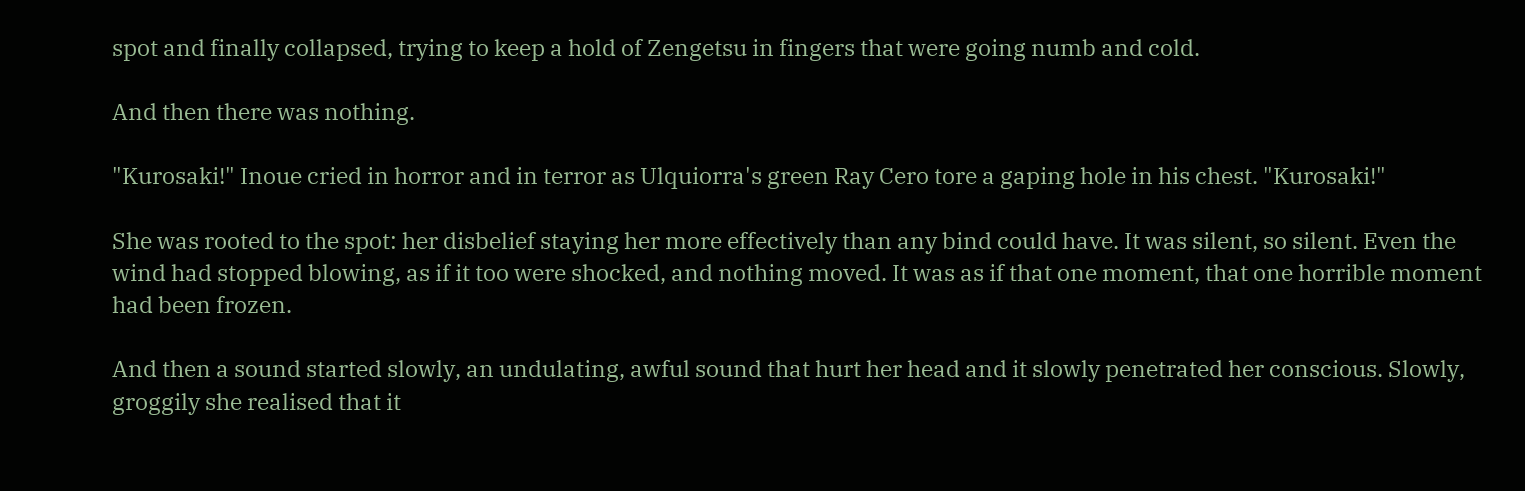spot and finally collapsed, trying to keep a hold of Zengetsu in fingers that were going numb and cold.

And then there was nothing.

"Kurosaki!" Inoue cried in horror and in terror as Ulquiorra's green Ray Cero tore a gaping hole in his chest. "Kurosaki!"

She was rooted to the spot: her disbelief staying her more effectively than any bind could have. It was silent, so silent. Even the wind had stopped blowing, as if it too were shocked, and nothing moved. It was as if that one moment, that one horrible moment had been frozen.

And then a sound started slowly, an undulating, awful sound that hurt her head and it slowly penetrated her conscious. Slowly, groggily she realised that it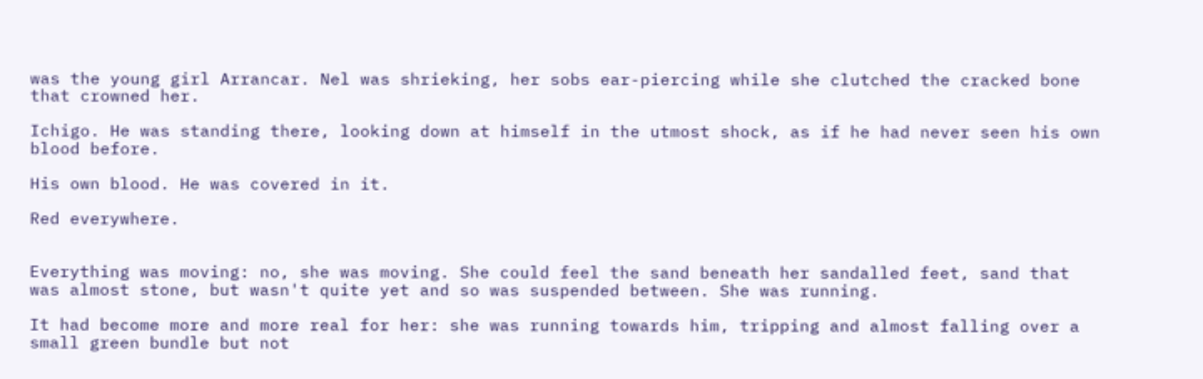was the young girl Arrancar. Nel was shrieking, her sobs ear-piercing while she clutched the cracked bone that crowned her.

Ichigo. He was standing there, looking down at himself in the utmost shock, as if he had never seen his own blood before.

His own blood. He was covered in it.

Red everywhere.


Everything was moving: no, she was moving. She could feel the sand beneath her sandalled feet, sand that was almost stone, but wasn't quite yet and so was suspended between. She was running.

It had become more and more real for her: she was running towards him, tripping and almost falling over a small green bundle but not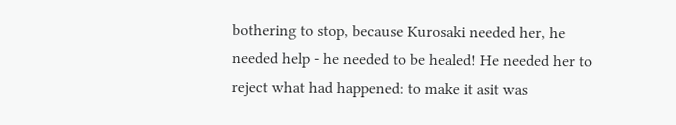bothering to stop, because Kurosaki needed her, he needed help - he needed to be healed! He needed her to reject what had happened: to make it asit was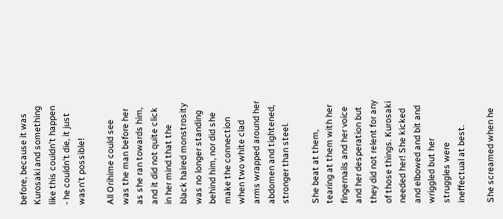before, because it was Kurosaki and something like this couldn't happen - he couldn't die, it just wasn't possible!

All Orihime could see was the man before her as she ran towards him, and it did not quite click in her mind that the black haired monstrosity was no longer standing behind him, nor did she make the connection when two white clad arms wrapped around her abdomen and tightened, stronger than steel.

She beat at them, tearing at them with her fingernails and her voice and her desperation but they did not relent for any of those things. Kurosaki needed her! She kicked and elbowed and bit and wriggled but her struggles were ineffectual at best.

She screamed when he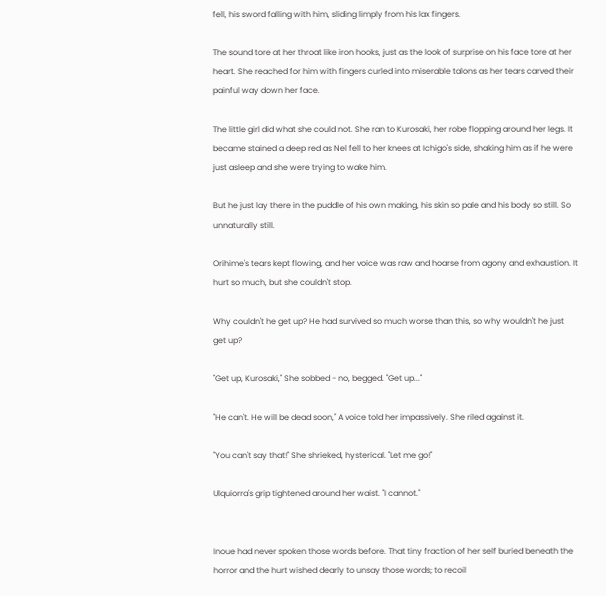fell, his sword falling with him, sliding limply from his lax fingers.

The sound tore at her throat like iron hooks, just as the look of surprise on his face tore at her heart. She reached for him with fingers curled into miserable talons as her tears carved their painful way down her face.

The little girl did what she could not. She ran to Kurosaki, her robe flopping around her legs. It became stained a deep red as Nel fell to her knees at Ichigo's side, shaking him as if he were just asleep and she were trying to wake him.

But he just lay there in the puddle of his own making, his skin so pale and his body so still. So unnaturally still.

Orihime's tears kept flowing, and her voice was raw and hoarse from agony and exhaustion. It hurt so much, but she couldn't stop.

Why couldn't he get up? He had survived so much worse than this, so why wouldn't he just get up?

"Get up, Kurosaki," She sobbed - no, begged. "Get up..."

"He can't. He will be dead soon," A voice told her impassively. She riled against it.

"You can't say that!" She shrieked, hysterical. "Let me go!"

Ulquiorra's grip tightened around her waist. "I cannot."


Inoue had never spoken those words before. That tiny fraction of her self buried beneath the horror and the hurt wished dearly to unsay those words; to recoil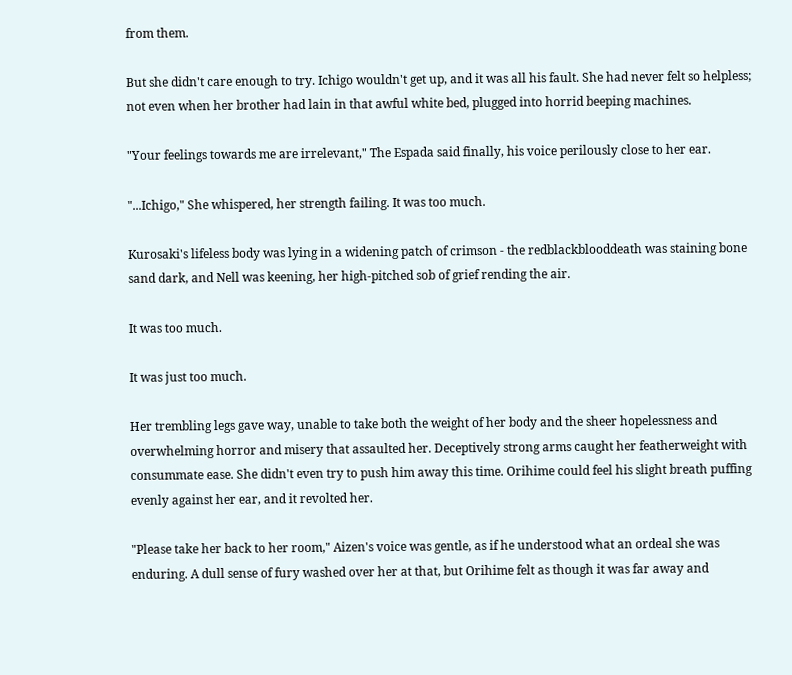from them.

But she didn't care enough to try. Ichigo wouldn't get up, and it was all his fault. She had never felt so helpless; not even when her brother had lain in that awful white bed, plugged into horrid beeping machines.

"Your feelings towards me are irrelevant," The Espada said finally, his voice perilously close to her ear.

"...Ichigo," She whispered, her strength failing. It was too much.

Kurosaki's lifeless body was lying in a widening patch of crimson - the redblackblooddeath was staining bone sand dark, and Nell was keening, her high-pitched sob of grief rending the air.

It was too much.

It was just too much.

Her trembling legs gave way, unable to take both the weight of her body and the sheer hopelessness and overwhelming horror and misery that assaulted her. Deceptively strong arms caught her featherweight with consummate ease. She didn't even try to push him away this time. Orihime could feel his slight breath puffing evenly against her ear, and it revolted her.

"Please take her back to her room," Aizen's voice was gentle, as if he understood what an ordeal she was enduring. A dull sense of fury washed over her at that, but Orihime felt as though it was far away and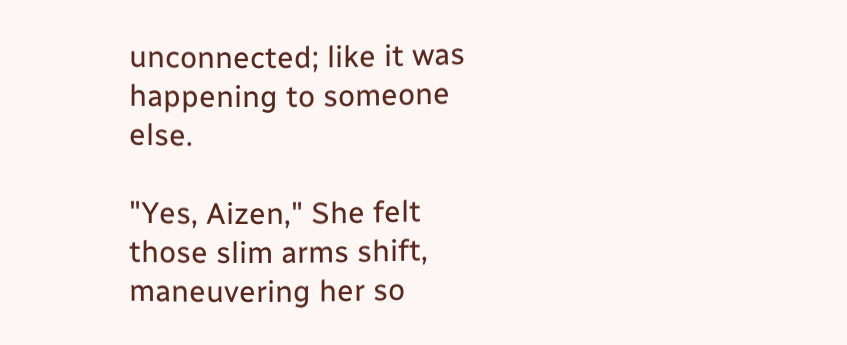unconnected; like it was happening to someone else.

"Yes, Aizen," She felt those slim arms shift, maneuvering her so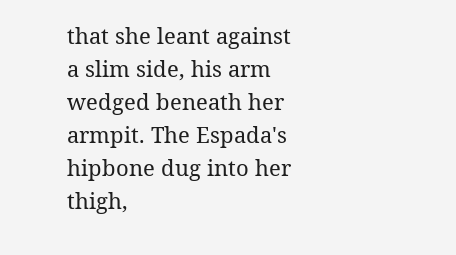that she leant against a slim side, his arm wedged beneath her armpit. The Espada's hipbone dug into her thigh,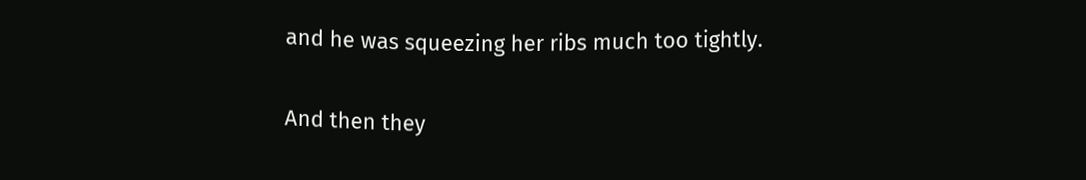and he was squeezing her ribs much too tightly.

And then they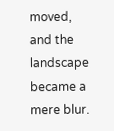moved, and the landscape became a mere blur.